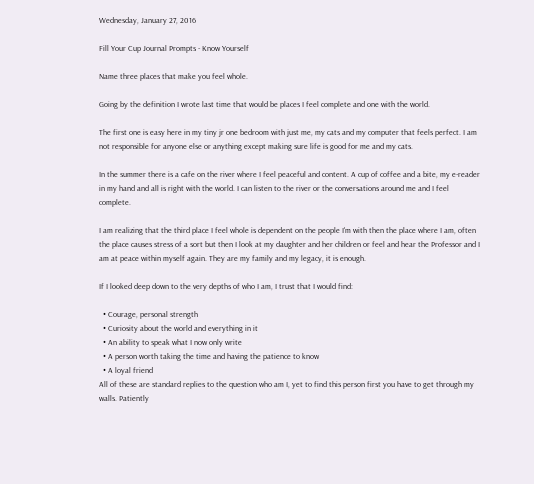Wednesday, January 27, 2016

Fill Your Cup Journal Prompts - Know Yourself

Name three places that make you feel whole.

Going by the definition I wrote last time that would be places I feel complete and one with the world.

The first one is easy here in my tiny jr one bedroom with just me, my cats and my computer that feels perfect. I am not responsible for anyone else or anything except making sure life is good for me and my cats.

In the summer there is a cafe on the river where I feel peaceful and content. A cup of coffee and a bite, my e-reader in my hand and all is right with the world. I can listen to the river or the conversations around me and I feel complete.

I am realizing that the third place I feel whole is dependent on the people I'm with then the place where I am, often the place causes stress of a sort but then I look at my daughter and her children or feel and hear the Professor and I am at peace within myself again. They are my family and my legacy, it is enough.

If I looked deep down to the very depths of who I am, I trust that I would find:

  • Courage, personal strength
  • Curiosity about the world and everything in it
  • An ability to speak what I now only write
  • A person worth taking the time and having the patience to know
  • A loyal friend
All of these are standard replies to the question who am I, yet to find this person first you have to get through my walls. Patiently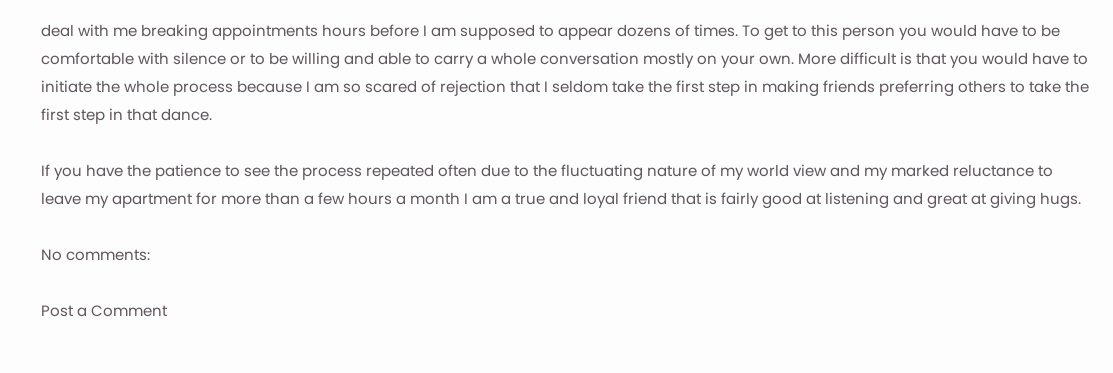deal with me breaking appointments hours before I am supposed to appear dozens of times. To get to this person you would have to be comfortable with silence or to be willing and able to carry a whole conversation mostly on your own. More difficult is that you would have to initiate the whole process because I am so scared of rejection that I seldom take the first step in making friends preferring others to take the first step in that dance.

If you have the patience to see the process repeated often due to the fluctuating nature of my world view and my marked reluctance to leave my apartment for more than a few hours a month I am a true and loyal friend that is fairly good at listening and great at giving hugs.

No comments:

Post a Comment